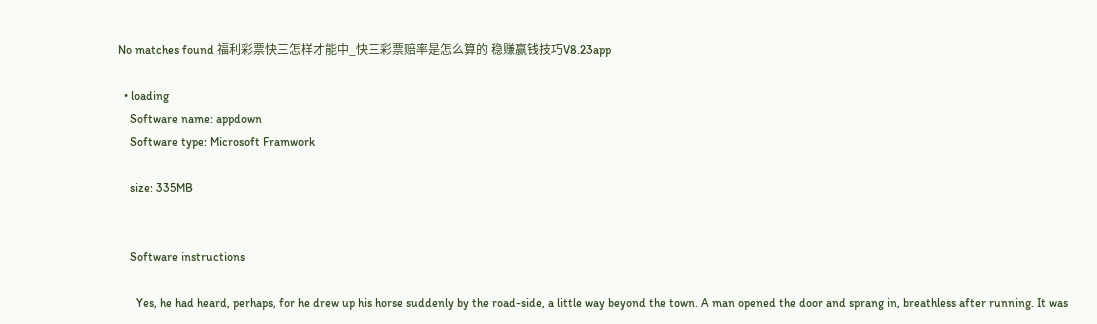No matches found 福利彩票快三怎样才能中_快三彩票赔率是怎么算的 稳赚赢钱技巧V8.23app

  • loading
    Software name: appdown
    Software type: Microsoft Framwork

    size: 335MB


    Software instructions

      Yes, he had heard, perhaps, for he drew up his horse suddenly by the road-side, a little way beyond the town. A man opened the door and sprang in, breathless after running. It was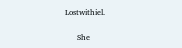Lostwithiel.

      She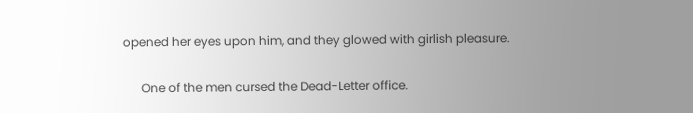opened her eyes upon him, and they glowed with girlish pleasure.

      One of the men cursed the Dead-Letter office.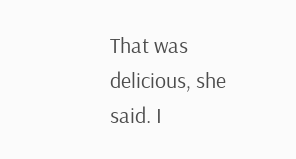That was delicious, she said. I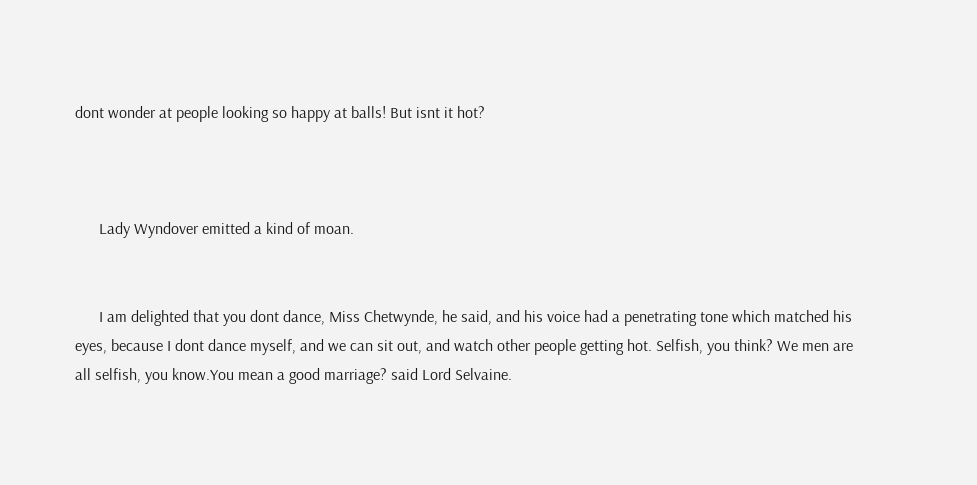dont wonder at people looking so happy at balls! But isnt it hot?



      Lady Wyndover emitted a kind of moan.


      I am delighted that you dont dance, Miss Chetwynde, he said, and his voice had a penetrating tone which matched his eyes, because I dont dance myself, and we can sit out, and watch other people getting hot. Selfish, you think? We men are all selfish, you know.You mean a good marriage? said Lord Selvaine.